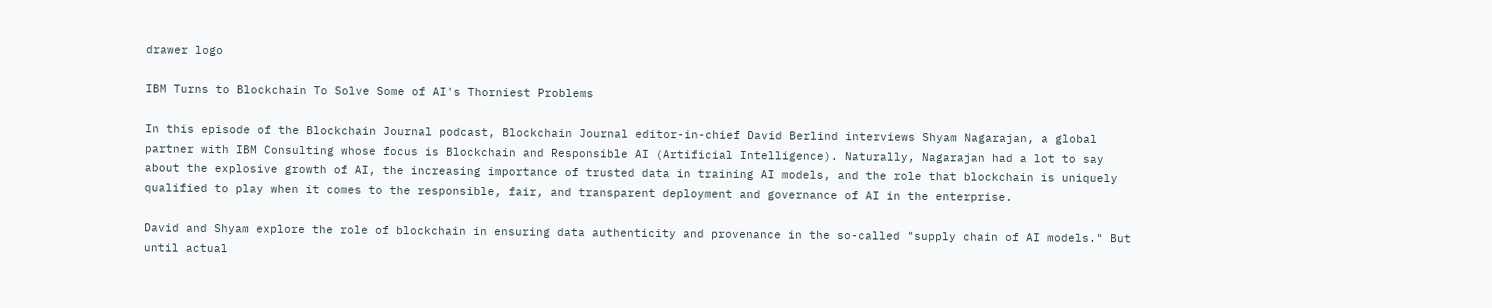drawer logo

IBM Turns to Blockchain To Solve Some of AI's Thorniest Problems

In this episode of the Blockchain Journal podcast, Blockchain Journal editor-in-chief David Berlind interviews Shyam Nagarajan, a global partner with IBM Consulting whose focus is Blockchain and Responsible AI (Artificial Intelligence). Naturally, Nagarajan had a lot to say about the explosive growth of AI, the increasing importance of trusted data in training AI models, and the role that blockchain is uniquely qualified to play when it comes to the responsible, fair, and transparent deployment and governance of AI in the enterprise.

David and Shyam explore the role of blockchain in ensuring data authenticity and provenance in the so-called "supply chain of AI models." But until actual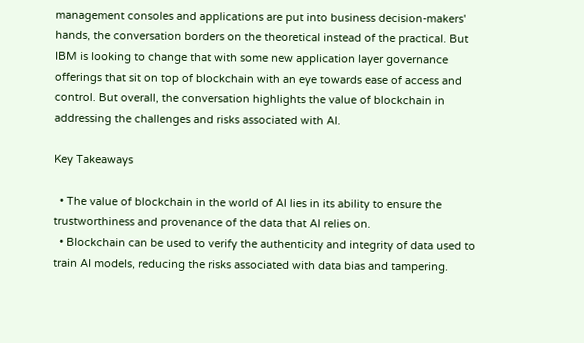management consoles and applications are put into business decision-makers' hands, the conversation borders on the theoretical instead of the practical. But IBM is looking to change that with some new application layer governance offerings that sit on top of blockchain with an eye towards ease of access and control. But overall, the conversation highlights the value of blockchain in addressing the challenges and risks associated with AI.

Key Takeaways

  • The value of blockchain in the world of AI lies in its ability to ensure the trustworthiness and provenance of the data that AI relies on.
  • Blockchain can be used to verify the authenticity and integrity of data used to train AI models, reducing the risks associated with data bias and tampering.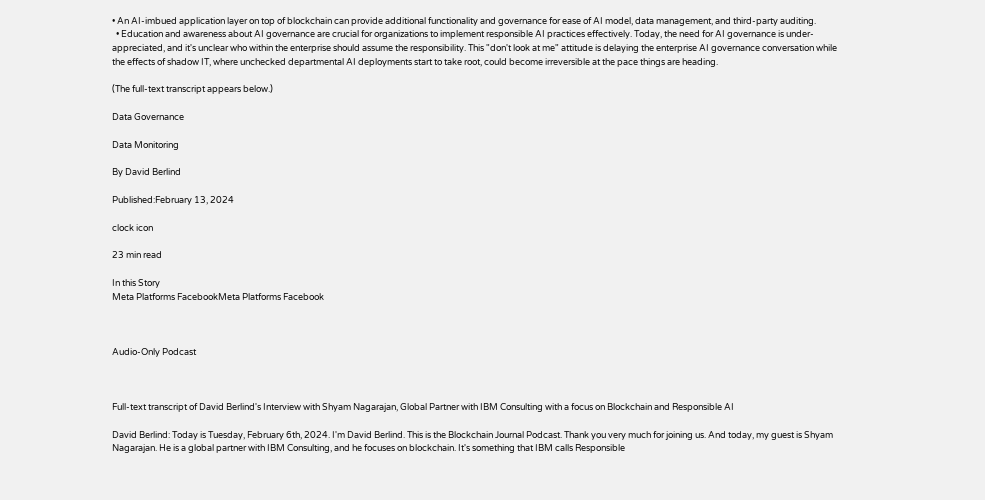• An AI-imbued application layer on top of blockchain can provide additional functionality and governance for ease of AI model, data management, and third-party auditing.
  • Education and awareness about AI governance are crucial for organizations to implement responsible AI practices effectively. Today, the need for AI governance is under-appreciated, and it's unclear who within the enterprise should assume the responsibility. This "don't look at me" attitude is delaying the enterprise AI governance conversation while the effects of shadow IT, where unchecked departmental AI deployments start to take root, could become irreversible at the pace things are heading.

(The full-text transcript appears below.)

Data Governance

Data Monitoring

By David Berlind

Published:February 13, 2024

clock icon

23 min read

In this Story
Meta Platforms FacebookMeta Platforms Facebook



Audio-Only Podcast



Full-text transcript of David Berlind's Interview with Shyam Nagarajan, Global Partner with IBM Consulting with a focus on Blockchain and Responsible AI

David Berlind: Today is Tuesday, February 6th, 2024. I'm David Berlind. This is the Blockchain Journal Podcast. Thank you very much for joining us. And today, my guest is Shyam Nagarajan. He is a global partner with IBM Consulting, and he focuses on blockchain. It's something that IBM calls Responsible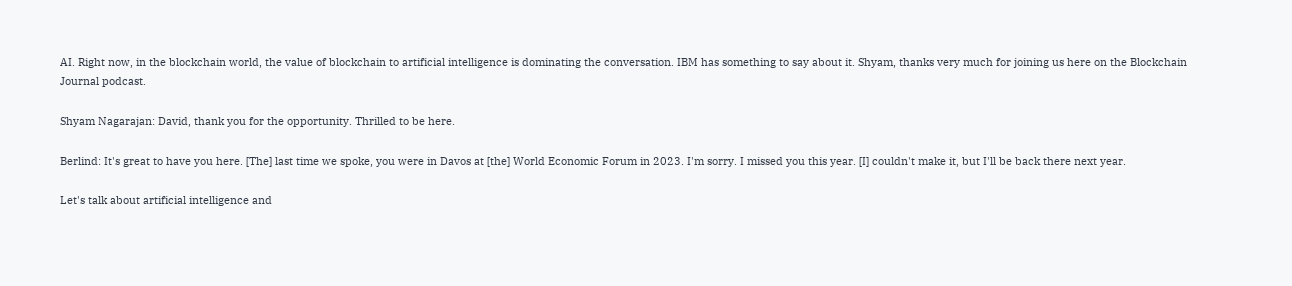AI. Right now, in the blockchain world, the value of blockchain to artificial intelligence is dominating the conversation. IBM has something to say about it. Shyam, thanks very much for joining us here on the Blockchain Journal podcast.

Shyam Nagarajan: David, thank you for the opportunity. Thrilled to be here.

Berlind: It's great to have you here. [The] last time we spoke, you were in Davos at [the] World Economic Forum in 2023. I'm sorry. I missed you this year. [I] couldn't make it, but I'll be back there next year.

Let's talk about artificial intelligence and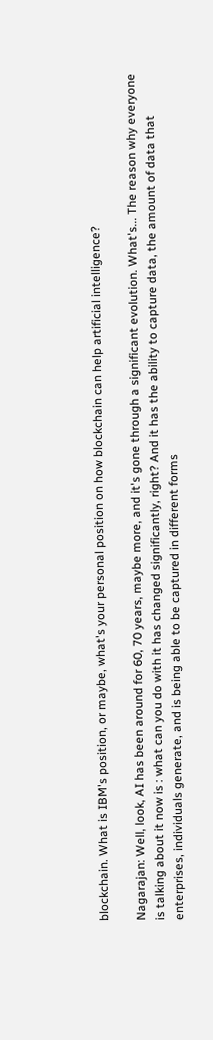blockchain. What is IBM's position, or maybe, what's your personal position on how blockchain can help artificial intelligence?

Nagarajan: Well, look, AI has been around for 60, 70 years, maybe more, and it's gone through a significant evolution. What's... The reason why everyone is talking about it now is : what can you do with it has changed significantly, right? And it has the ability to capture data, the amount of data that enterprises, individuals generate, and is being able to be captured in different forms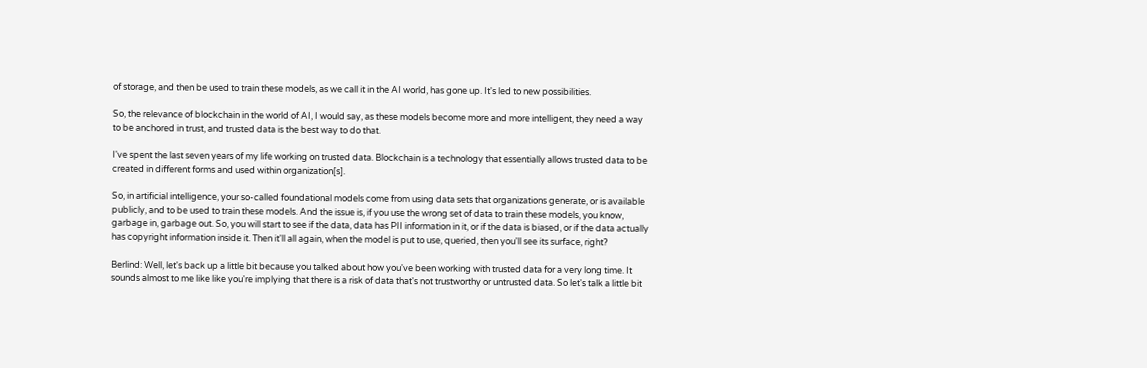of storage, and then be used to train these models, as we call it in the AI world, has gone up. It's led to new possibilities.

So, the relevance of blockchain in the world of AI, I would say, as these models become more and more intelligent, they need a way to be anchored in trust, and trusted data is the best way to do that.

I've spent the last seven years of my life working on trusted data. Blockchain is a technology that essentially allows trusted data to be created in different forms and used within organization[s].

So, in artificial intelligence, your so-called foundational models come from using data sets that organizations generate, or is available publicly, and to be used to train these models. And the issue is, if you use the wrong set of data to train these models, you know, garbage in, garbage out. So, you will start to see if the data, data has PII information in it, or if the data is biased, or if the data actually has copyright information inside it. Then it'll all again, when the model is put to use, queried, then you'll see its surface, right?

Berlind: Well, let's back up a little bit because you talked about how you've been working with trusted data for a very long time. It sounds almost to me like like you're implying that there is a risk of data that's not trustworthy or untrusted data. So let's talk a little bit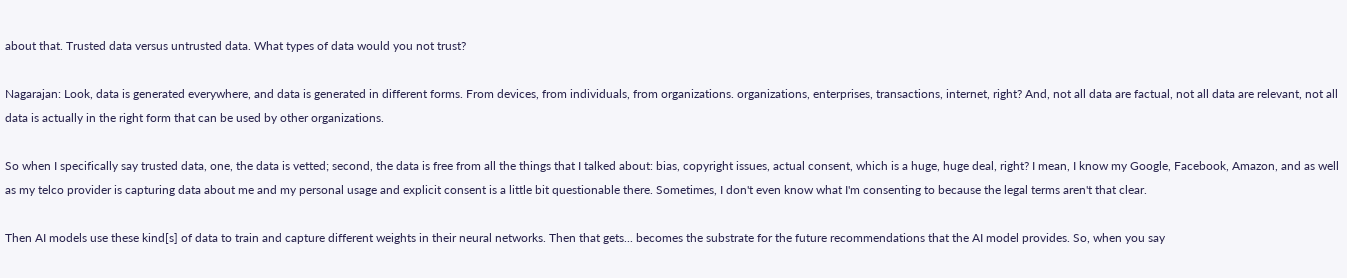about that. Trusted data versus untrusted data. What types of data would you not trust?

Nagarajan: Look, data is generated everywhere, and data is generated in different forms. From devices, from individuals, from organizations. organizations, enterprises, transactions, internet, right? And, not all data are factual, not all data are relevant, not all data is actually in the right form that can be used by other organizations.

So when I specifically say trusted data, one, the data is vetted; second, the data is free from all the things that I talked about: bias, copyright issues, actual consent, which is a huge, huge deal, right? I mean, I know my Google, Facebook, Amazon, and as well as my telco provider is capturing data about me and my personal usage and explicit consent is a little bit questionable there. Sometimes, I don't even know what I'm consenting to because the legal terms aren't that clear.

Then AI models use these kind[s] of data to train and capture different weights in their neural networks. Then that gets... becomes the substrate for the future recommendations that the AI model provides. So, when you say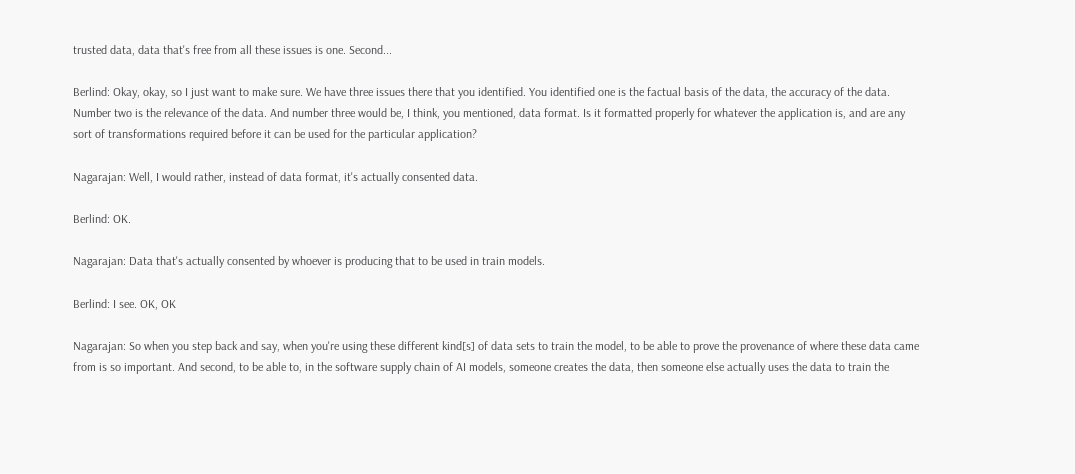trusted data, data that's free from all these issues is one. Second...

Berlind: Okay, okay, so I just want to make sure. We have three issues there that you identified. You identified one is the factual basis of the data, the accuracy of the data. Number two is the relevance of the data. And number three would be, I think, you mentioned, data format. Is it formatted properly for whatever the application is, and are any sort of transformations required before it can be used for the particular application?

Nagarajan: Well, I would rather, instead of data format, it's actually consented data.

Berlind: OK.

Nagarajan: Data that's actually consented by whoever is producing that to be used in train models.

Berlind: I see. OK, OK

Nagarajan: So when you step back and say, when you're using these different kind[s] of data sets to train the model, to be able to prove the provenance of where these data came from is so important. And second, to be able to, in the software supply chain of AI models, someone creates the data, then someone else actually uses the data to train the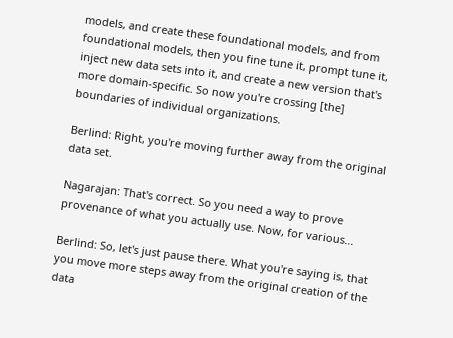models, and create these foundational models, and from foundational models, then you fine tune it, prompt tune it, inject new data sets into it, and create a new version that's more domain-specific. So now you're crossing [the] boundaries of individual organizations.

Berlind: Right, you're moving further away from the original data set.

Nagarajan: That's correct. So you need a way to prove provenance of what you actually use. Now, for various...

Berlind: So, let's just pause there. What you're saying is, that you move more steps away from the original creation of the data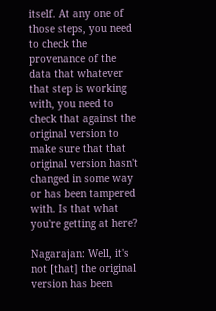itself. At any one of those steps, you need to check the provenance of the data that whatever that step is working with, you need to check that against the original version to make sure that that original version hasn't changed in some way or has been tampered with. Is that what you're getting at here?

Nagarajan: Well, it's not [that] the original version has been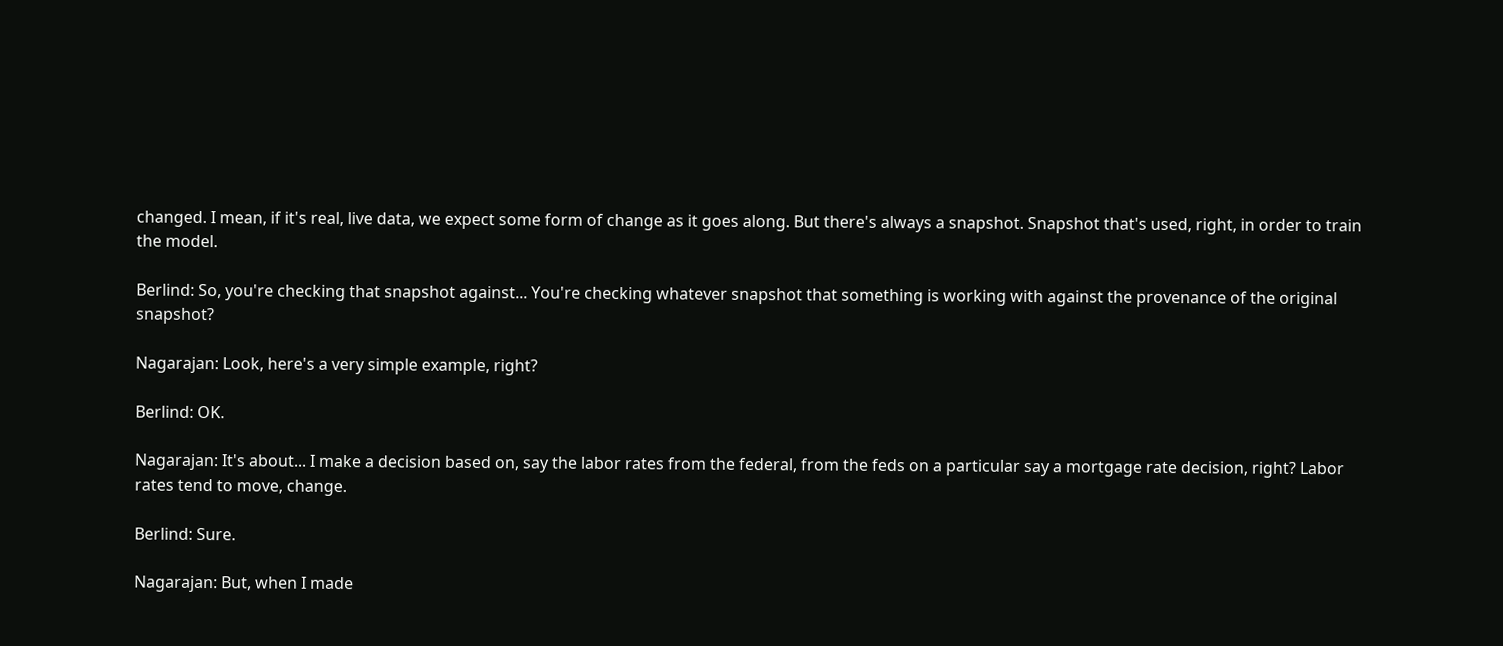changed. I mean, if it's real, live data, we expect some form of change as it goes along. But there's always a snapshot. Snapshot that's used, right, in order to train the model.

Berlind: So, you're checking that snapshot against... You're checking whatever snapshot that something is working with against the provenance of the original snapshot?

Nagarajan: Look, here's a very simple example, right?

Berlind: OK.

Nagarajan: It's about... I make a decision based on, say the labor rates from the federal, from the feds on a particular say a mortgage rate decision, right? Labor rates tend to move, change.

Berlind: Sure.

Nagarajan: But, when I made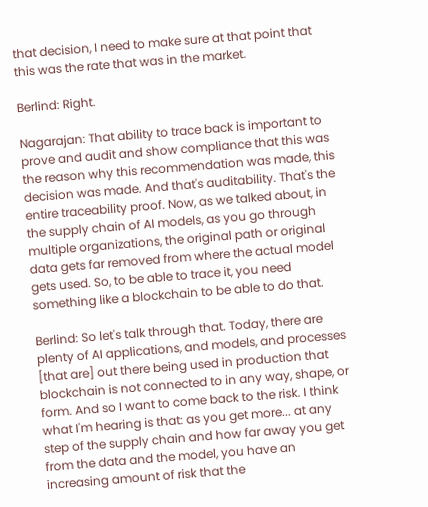that decision, I need to make sure at that point that this was the rate that was in the market.

Berlind: Right.

Nagarajan: That ability to trace back is important to prove and audit and show compliance that this was the reason why this recommendation was made, this decision was made. And that's auditability. That's the entire traceability proof. Now, as we talked about, in the supply chain of AI models, as you go through multiple organizations, the original path or original data gets far removed from where the actual model gets used. So, to be able to trace it, you need something like a blockchain to be able to do that.

Berlind: So let's talk through that. Today, there are plenty of AI applications, and models, and processes [that are] out there being used in production that blockchain is not connected to in any way, shape, or form. And so I want to come back to the risk. I think what I'm hearing is that: as you get more... at any step of the supply chain and how far away you get from the data and the model, you have an increasing amount of risk that the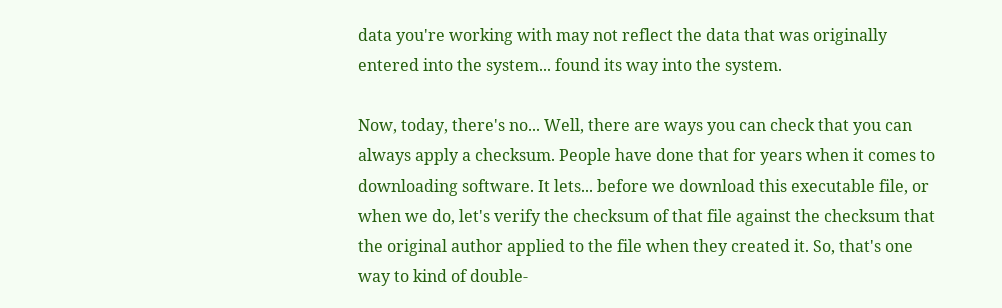data you're working with may not reflect the data that was originally entered into the system... found its way into the system.

Now, today, there's no... Well, there are ways you can check that you can always apply a checksum. People have done that for years when it comes to downloading software. It lets... before we download this executable file, or when we do, let's verify the checksum of that file against the checksum that the original author applied to the file when they created it. So, that's one way to kind of double-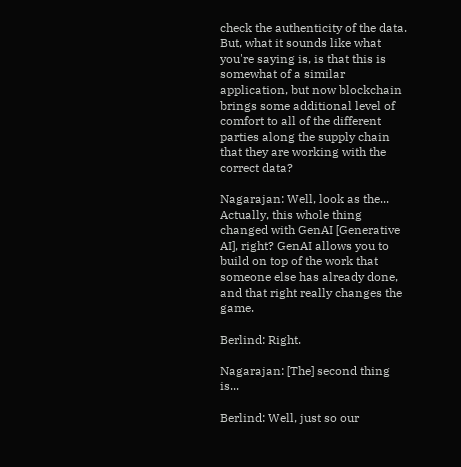check the authenticity of the data. But, what it sounds like what you're saying is, is that this is somewhat of a similar application, but now blockchain brings some additional level of comfort to all of the different parties along the supply chain that they are working with the correct data?

Nagarajan: Well, look as the... Actually, this whole thing changed with GenAI [Generative AI], right? GenAI allows you to build on top of the work that someone else has already done, and that right really changes the game.

Berlind: Right.

Nagarajan: [The] second thing is...

Berlind: Well, just so our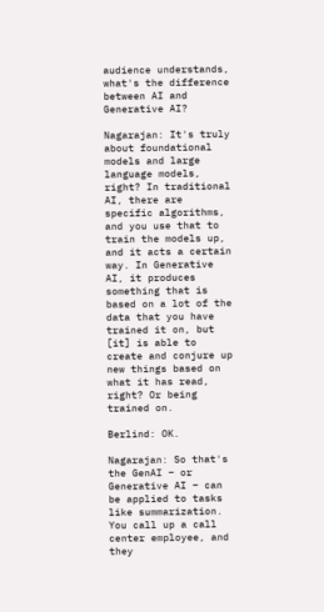audience understands, what's the difference between AI and Generative AI?

Nagarajan: It's truly about foundational models and large language models, right? In traditional AI, there are specific algorithms, and you use that to train the models up, and it acts a certain way. In Generative AI, it produces something that is based on a lot of the data that you have trained it on, but [it] is able to create and conjure up new things based on what it has read, right? Or being trained on.

Berlind: OK.

Nagarajan: So that's the GenAI – or Generative AI – can be applied to tasks like summarization. You call up a call center employee, and they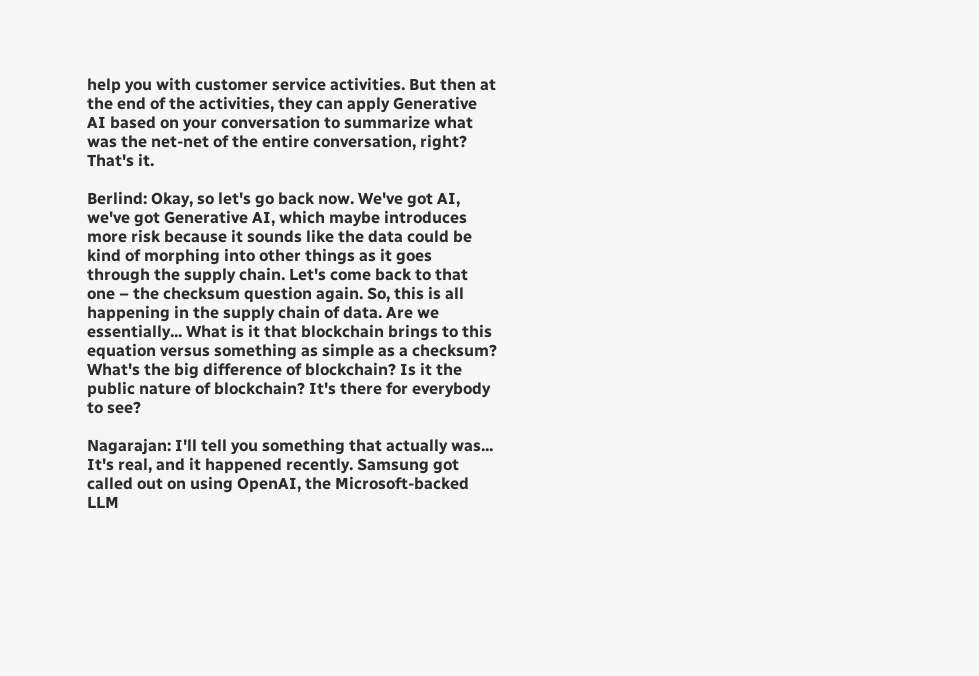help you with customer service activities. But then at the end of the activities, they can apply Generative AI based on your conversation to summarize what was the net-net of the entire conversation, right? That's it.

Berlind: Okay, so let's go back now. We've got AI, we've got Generative AI, which maybe introduces more risk because it sounds like the data could be kind of morphing into other things as it goes through the supply chain. Let's come back to that one – the checksum question again. So, this is all happening in the supply chain of data. Are we essentially... What is it that blockchain brings to this equation versus something as simple as a checksum? What's the big difference of blockchain? Is it the public nature of blockchain? It's there for everybody to see?

Nagarajan: I'll tell you something that actually was... It's real, and it happened recently. Samsung got called out on using OpenAI, the Microsoft-backed LLM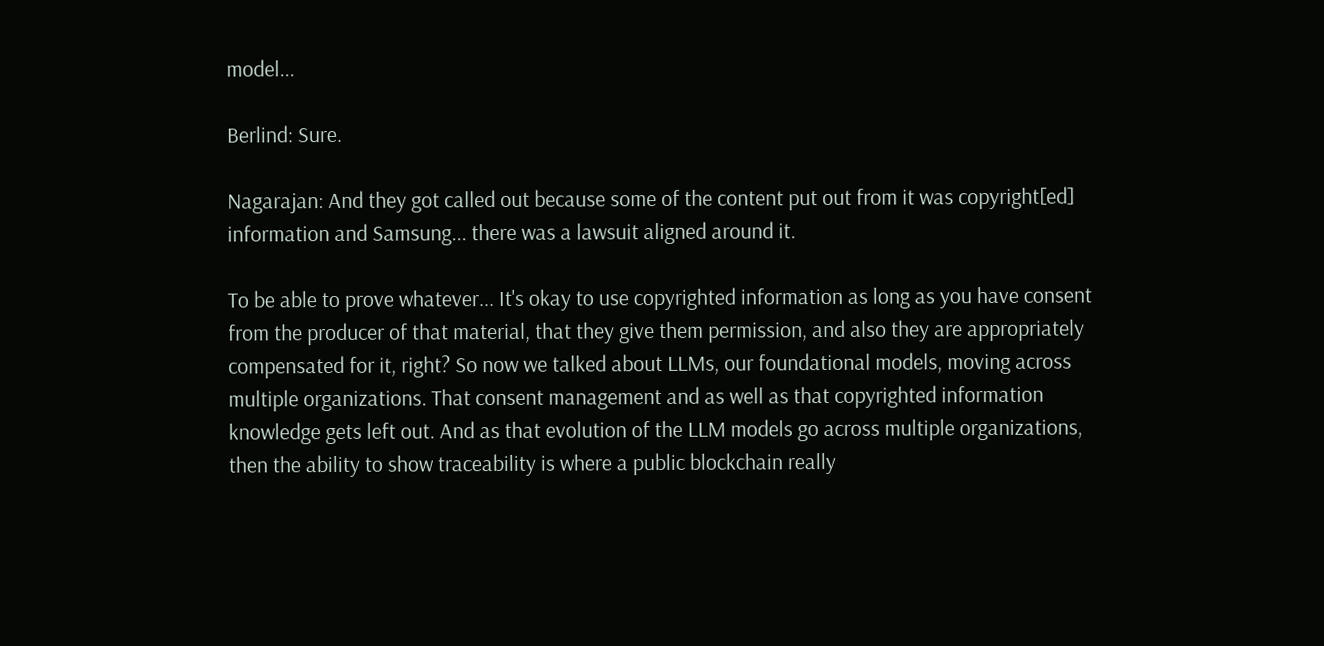model...

Berlind: Sure.

Nagarajan: And they got called out because some of the content put out from it was copyright[ed] information and Samsung... there was a lawsuit aligned around it.

To be able to prove whatever... It's okay to use copyrighted information as long as you have consent from the producer of that material, that they give them permission, and also they are appropriately compensated for it, right? So now we talked about LLMs, our foundational models, moving across multiple organizations. That consent management and as well as that copyrighted information knowledge gets left out. And as that evolution of the LLM models go across multiple organizations, then the ability to show traceability is where a public blockchain really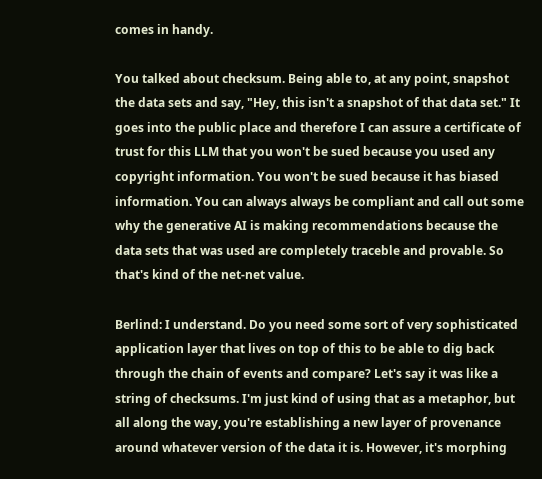comes in handy.

You talked about checksum. Being able to, at any point, snapshot the data sets and say, "Hey, this isn't a snapshot of that data set." It goes into the public place and therefore I can assure a certificate of trust for this LLM that you won't be sued because you used any copyright information. You won't be sued because it has biased information. You can always always be compliant and call out some why the generative AI is making recommendations because the data sets that was used are completely traceble and provable. So that's kind of the net-net value.

Berlind: I understand. Do you need some sort of very sophisticated application layer that lives on top of this to be able to dig back through the chain of events and compare? Let's say it was like a string of checksums. I'm just kind of using that as a metaphor, but all along the way, you're establishing a new layer of provenance around whatever version of the data it is. However, it's morphing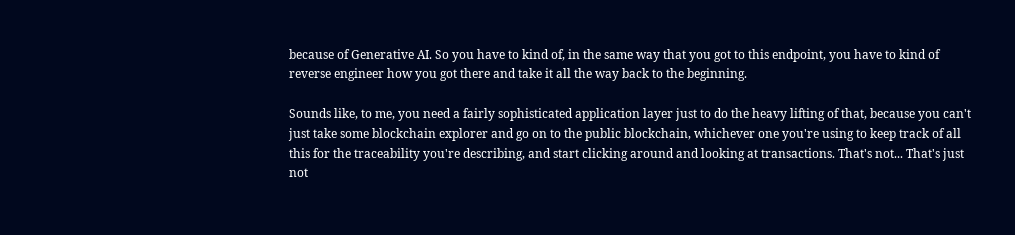because of Generative AI. So you have to kind of, in the same way that you got to this endpoint, you have to kind of reverse engineer how you got there and take it all the way back to the beginning.

Sounds like, to me, you need a fairly sophisticated application layer just to do the heavy lifting of that, because you can't just take some blockchain explorer and go on to the public blockchain, whichever one you're using to keep track of all this for the traceability you're describing, and start clicking around and looking at transactions. That's not... That's just not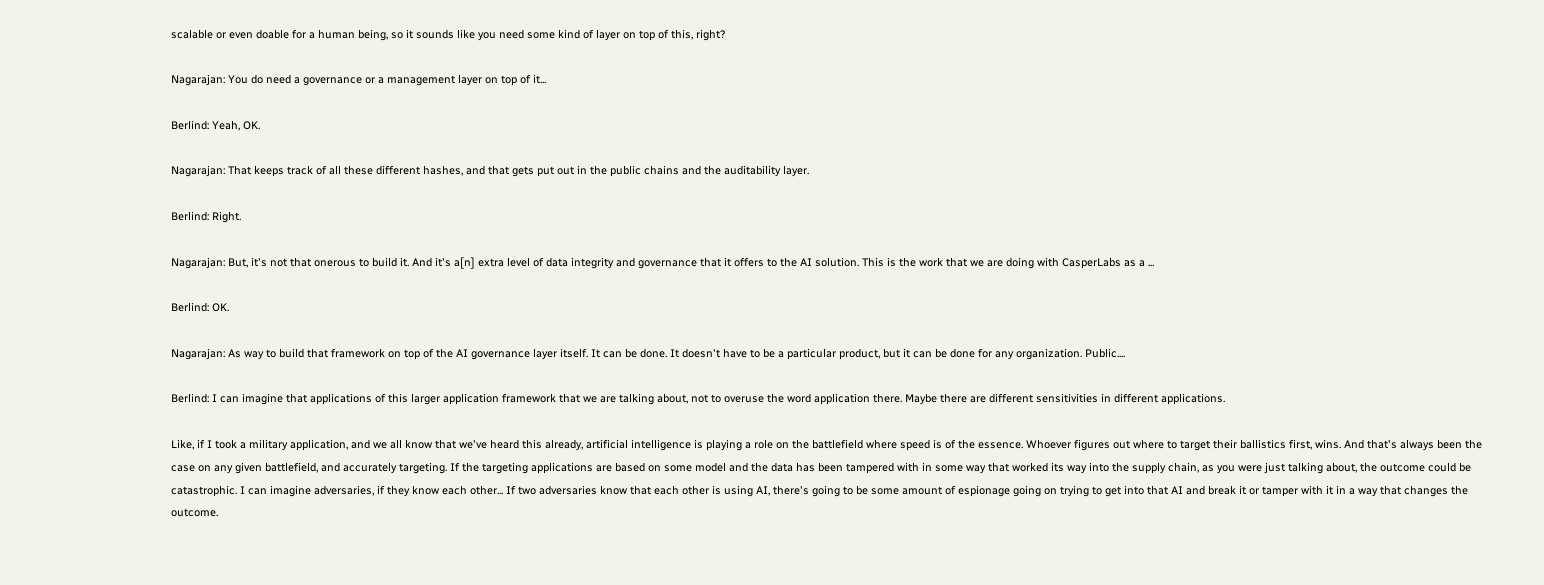scalable or even doable for a human being, so it sounds like you need some kind of layer on top of this, right?

Nagarajan: You do need a governance or a management layer on top of it...

Berlind: Yeah, OK.

Nagarajan: That keeps track of all these different hashes, and that gets put out in the public chains and the auditability layer.

Berlind: Right.

Nagarajan: But, it's not that onerous to build it. And it's a[n] extra level of data integrity and governance that it offers to the AI solution. This is the work that we are doing with CasperLabs as a ...

Berlind: OK.

Nagarajan: As way to build that framework on top of the AI governance layer itself. It can be done. It doesn't have to be a particular product, but it can be done for any organization. Public....

Berlind: I can imagine that applications of this larger application framework that we are talking about, not to overuse the word application there. Maybe there are different sensitivities in different applications.

Like, if I took a military application, and we all know that we've heard this already, artificial intelligence is playing a role on the battlefield where speed is of the essence. Whoever figures out where to target their ballistics first, wins. And that's always been the case on any given battlefield, and accurately targeting. If the targeting applications are based on some model and the data has been tampered with in some way that worked its way into the supply chain, as you were just talking about, the outcome could be catastrophic. I can imagine adversaries, if they know each other... If two adversaries know that each other is using AI, there's going to be some amount of espionage going on trying to get into that AI and break it or tamper with it in a way that changes the outcome.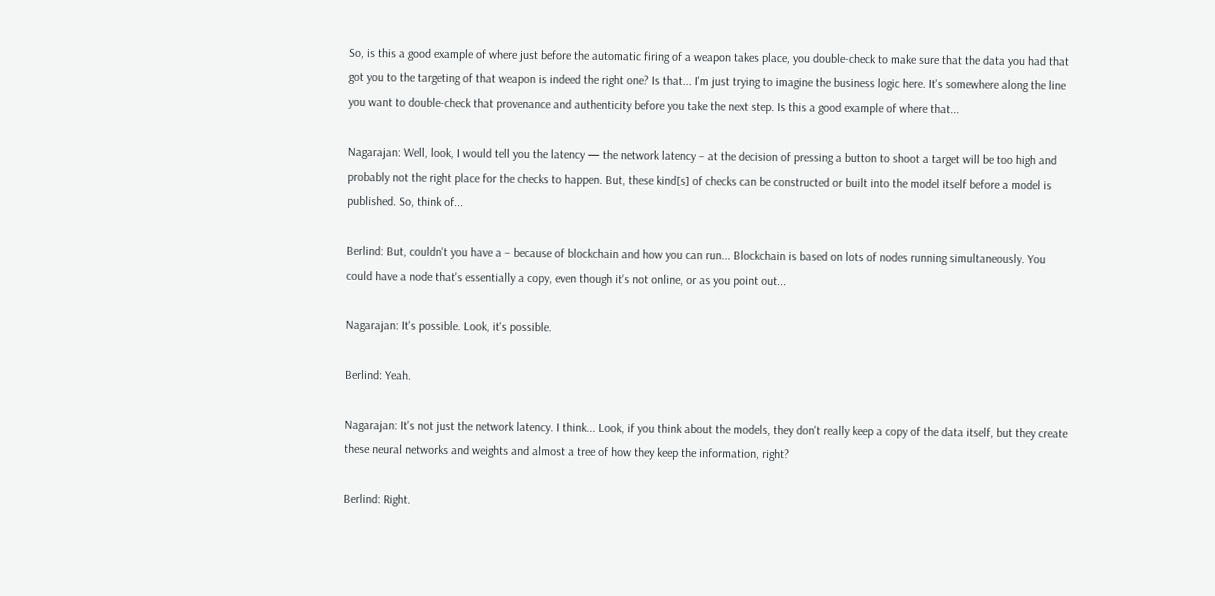So, is this a good example of where just before the automatic firing of a weapon takes place, you double-check to make sure that the data you had that got you to the targeting of that weapon is indeed the right one? Is that... I'm just trying to imagine the business logic here. It's somewhere along the line you want to double-check that provenance and authenticity before you take the next step. Is this a good example of where that...

Nagarajan: Well, look, I would tell you the latency — the network latency – at the decision of pressing a button to shoot a target will be too high and probably not the right place for the checks to happen. But, these kind[s] of checks can be constructed or built into the model itself before a model is published. So, think of...

Berlind: But, couldn't you have a – because of blockchain and how you can run... Blockchain is based on lots of nodes running simultaneously. You could have a node that's essentially a copy, even though it's not online, or as you point out...

Nagarajan: It's possible. Look, it's possible.

Berlind: Yeah.

Nagarajan: It's not just the network latency. I think... Look, if you think about the models, they don't really keep a copy of the data itself, but they create these neural networks and weights and almost a tree of how they keep the information, right?

Berlind: Right.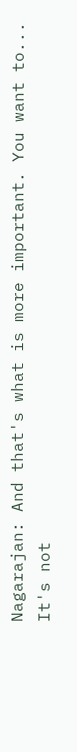Nagarajan: And that's what is more important. You want to... It's not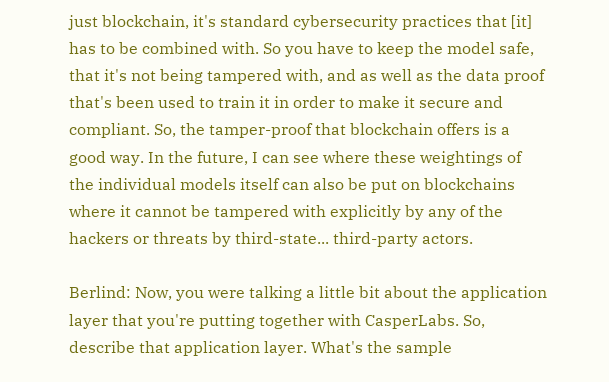just blockchain, it's standard cybersecurity practices that [it] has to be combined with. So you have to keep the model safe, that it's not being tampered with, and as well as the data proof that's been used to train it in order to make it secure and compliant. So, the tamper-proof that blockchain offers is a good way. In the future, I can see where these weightings of the individual models itself can also be put on blockchains where it cannot be tampered with explicitly by any of the hackers or threats by third-state... third-party actors.

Berlind: Now, you were talking a little bit about the application layer that you're putting together with CasperLabs. So, describe that application layer. What's the sample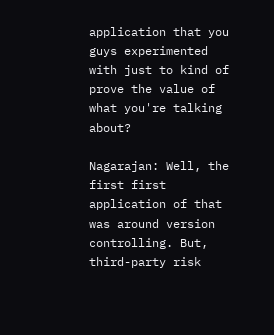application that you guys experimented with just to kind of prove the value of what you're talking about?

Nagarajan: Well, the first first application of that was around version controlling. But, third-party risk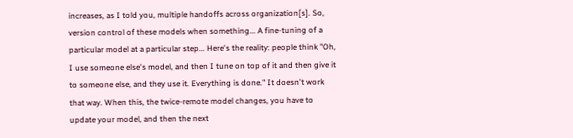increases, as I told you, multiple handoffs across organization[s]. So, version control of these models when something... A fine-tuning of a particular model at a particular step... Here's the reality: people think "Oh, I use someone else's model, and then I tune on top of it and then give it to someone else, and they use it. Everything is done." It doesn't work that way. When this, the twice-remote model changes, you have to update your model, and then the next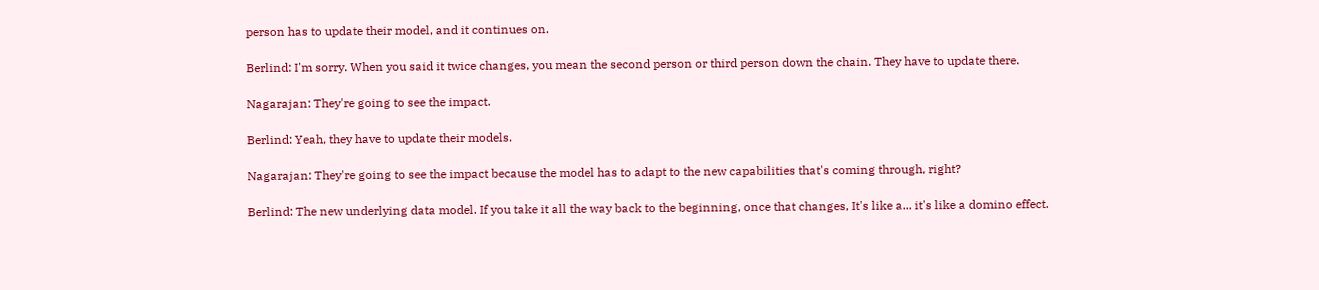person has to update their model, and it continues on.

Berlind: I'm sorry. When you said it twice changes, you mean the second person or third person down the chain. They have to update there.

Nagarajan: They're going to see the impact.

Berlind: Yeah, they have to update their models.

Nagarajan: They're going to see the impact because the model has to adapt to the new capabilities that's coming through, right?

Berlind: The new underlying data model. If you take it all the way back to the beginning, once that changes, It's like a... it's like a domino effect.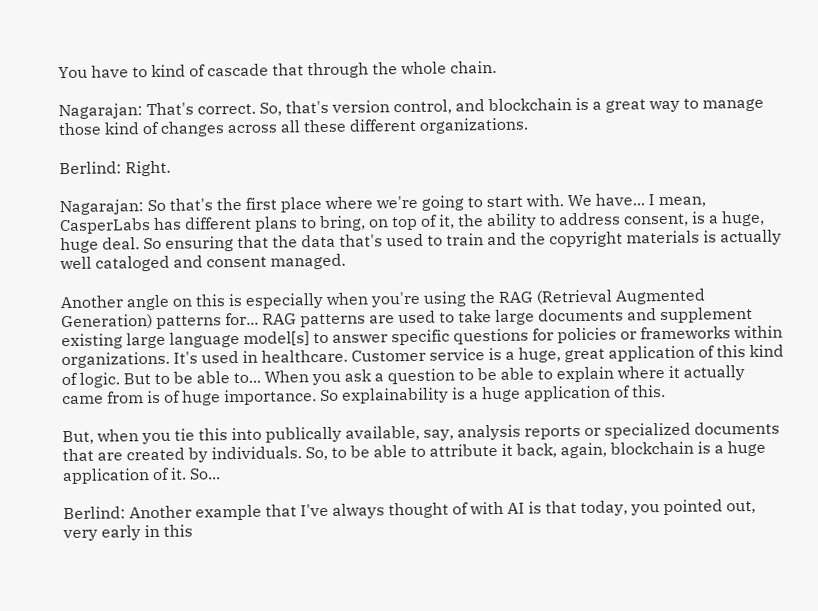You have to kind of cascade that through the whole chain.

Nagarajan: That's correct. So, that's version control, and blockchain is a great way to manage those kind of changes across all these different organizations.

Berlind: Right.

Nagarajan: So that's the first place where we're going to start with. We have... I mean, CasperLabs has different plans to bring, on top of it, the ability to address consent, is a huge, huge deal. So ensuring that the data that's used to train and the copyright materials is actually well cataloged and consent managed.

Another angle on this is especially when you're using the RAG (Retrieval Augmented Generation) patterns for... RAG patterns are used to take large documents and supplement existing large language model[s] to answer specific questions for policies or frameworks within organizations. It's used in healthcare. Customer service is a huge, great application of this kind of logic. But to be able to... When you ask a question to be able to explain where it actually came from is of huge importance. So explainability is a huge application of this.

But, when you tie this into publically available, say, analysis reports or specialized documents that are created by individuals. So, to be able to attribute it back, again, blockchain is a huge application of it. So...

Berlind: Another example that I've always thought of with AI is that today, you pointed out, very early in this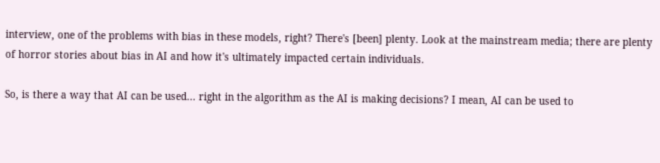interview, one of the problems with bias in these models, right? There's [been] plenty. Look at the mainstream media; there are plenty of horror stories about bias in AI and how it's ultimately impacted certain individuals.

So, is there a way that AI can be used... right in the algorithm as the AI is making decisions? I mean, AI can be used to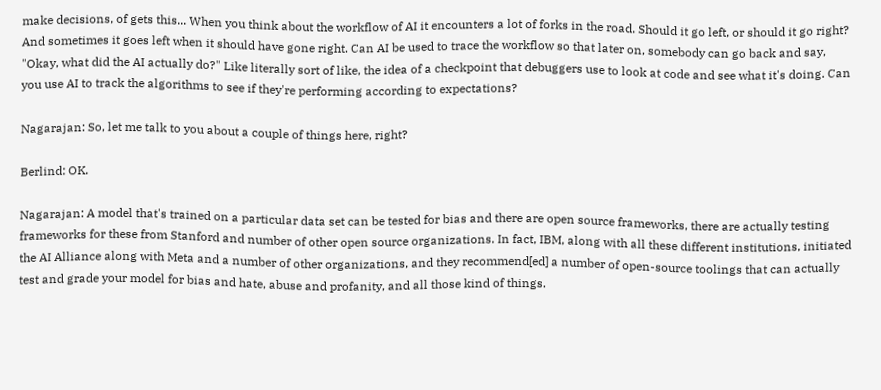make decisions, of gets this... When you think about the workflow of AI it encounters a lot of forks in the road. Should it go left, or should it go right? And sometimes it goes left when it should have gone right. Can AI be used to trace the workflow so that later on, somebody can go back and say, "Okay, what did the AI actually do?" Like literally sort of like, the idea of a checkpoint that debuggers use to look at code and see what it's doing. Can you use AI to track the algorithms to see if they're performing according to expectations?

Nagarajan: So, let me talk to you about a couple of things here, right?

Berlind: OK.

Nagarajan: A model that's trained on a particular data set can be tested for bias and there are open source frameworks, there are actually testing frameworks for these from Stanford and number of other open source organizations. In fact, IBM, along with all these different institutions, initiated the AI Alliance along with Meta and a number of other organizations, and they recommend[ed] a number of open-source toolings that can actually test and grade your model for bias and hate, abuse and profanity, and all those kind of things.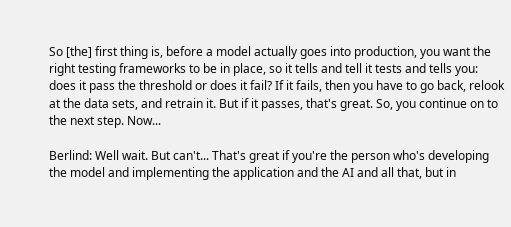So [the] first thing is, before a model actually goes into production, you want the right testing frameworks to be in place, so it tells and tell it tests and tells you: does it pass the threshold or does it fail? If it fails, then you have to go back, relook at the data sets, and retrain it. But if it passes, that's great. So, you continue on to the next step. Now...

Berlind: Well wait. But can't... That's great if you're the person who's developing the model and implementing the application and the AI and all that, but in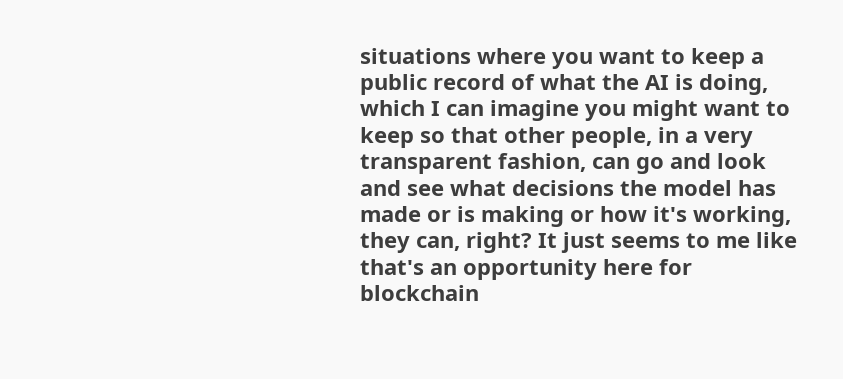situations where you want to keep a public record of what the AI is doing, which I can imagine you might want to keep so that other people, in a very transparent fashion, can go and look and see what decisions the model has made or is making or how it's working, they can, right? It just seems to me like that's an opportunity here for blockchain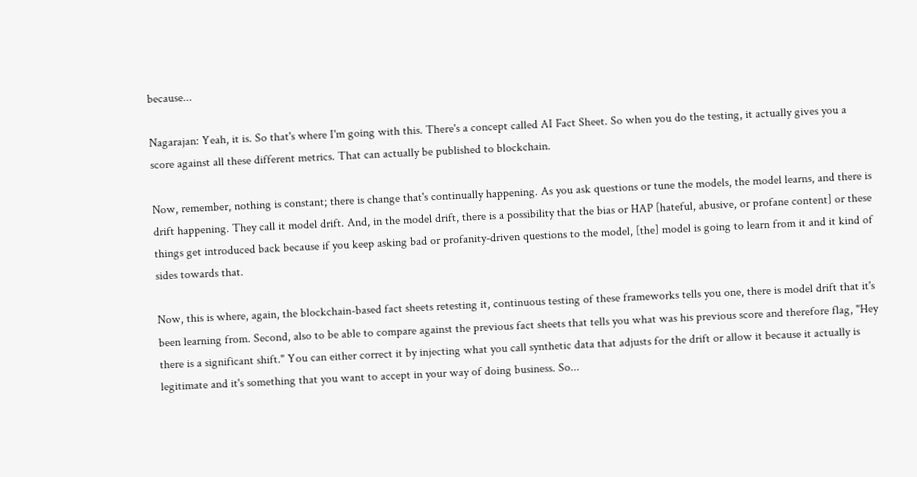because...

Nagarajan: Yeah, it is. So that's where I'm going with this. There's a concept called AI Fact Sheet. So when you do the testing, it actually gives you a score against all these different metrics. That can actually be published to blockchain.

Now, remember, nothing is constant; there is change that's continually happening. As you ask questions or tune the models, the model learns, and there is drift happening. They call it model drift. And, in the model drift, there is a possibility that the bias or HAP [hateful, abusive, or profane content] or these things get introduced back because if you keep asking bad or profanity-driven questions to the model, [the] model is going to learn from it and it kind of sides towards that.

Now, this is where, again, the blockchain-based fact sheets retesting it, continuous testing of these frameworks tells you one, there is model drift that it's been learning from. Second, also to be able to compare against the previous fact sheets that tells you what was his previous score and therefore flag, "Hey there is a significant shift." You can either correct it by injecting what you call synthetic data that adjusts for the drift or allow it because it actually is legitimate and it's something that you want to accept in your way of doing business. So...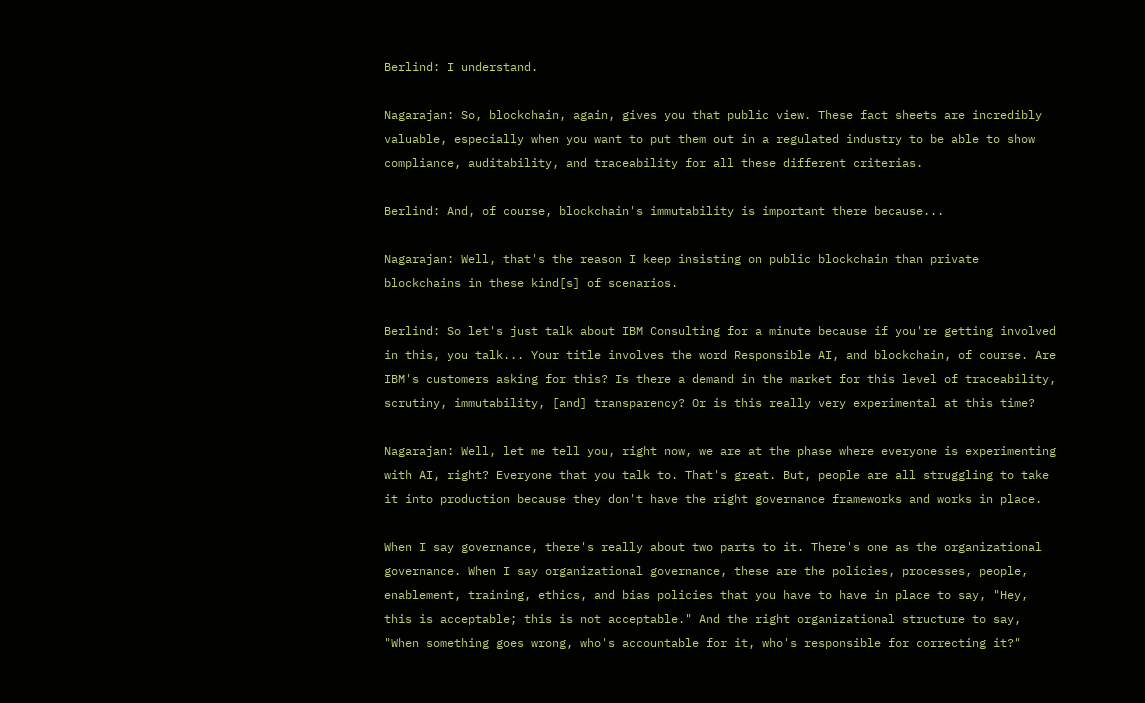Berlind: I understand.

Nagarajan: So, blockchain, again, gives you that public view. These fact sheets are incredibly valuable, especially when you want to put them out in a regulated industry to be able to show compliance, auditability, and traceability for all these different criterias.

Berlind: And, of course, blockchain's immutability is important there because...

Nagarajan: Well, that's the reason I keep insisting on public blockchain than private blockchains in these kind[s] of scenarios.

Berlind: So let's just talk about IBM Consulting for a minute because if you're getting involved in this, you talk... Your title involves the word Responsible AI, and blockchain, of course. Are IBM's customers asking for this? Is there a demand in the market for this level of traceability, scrutiny, immutability, [and] transparency? Or is this really very experimental at this time?

Nagarajan: Well, let me tell you, right now, we are at the phase where everyone is experimenting with AI, right? Everyone that you talk to. That's great. But, people are all struggling to take it into production because they don't have the right governance frameworks and works in place.

When I say governance, there's really about two parts to it. There's one as the organizational governance. When I say organizational governance, these are the policies, processes, people, enablement, training, ethics, and bias policies that you have to have in place to say, "Hey, this is acceptable; this is not acceptable." And the right organizational structure to say, "When something goes wrong, who's accountable for it, who's responsible for correcting it?"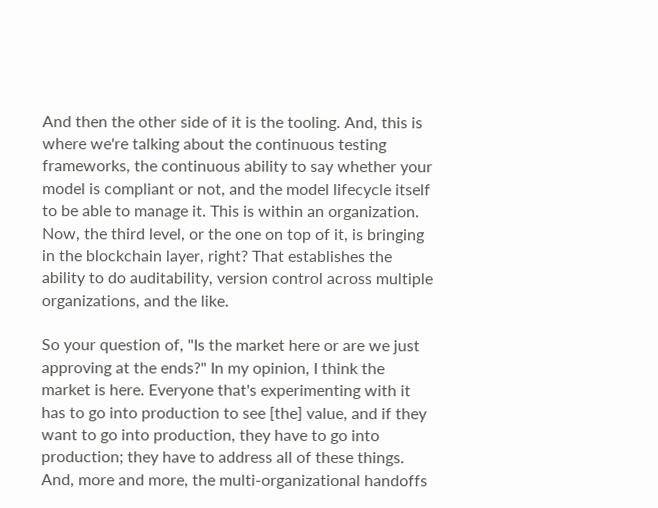And then the other side of it is the tooling. And, this is where we're talking about the continuous testing frameworks, the continuous ability to say whether your model is compliant or not, and the model lifecycle itself to be able to manage it. This is within an organization. Now, the third level, or the one on top of it, is bringing in the blockchain layer, right? That establishes the ability to do auditability, version control across multiple organizations, and the like.

So your question of, "Is the market here or are we just approving at the ends?" In my opinion, I think the market is here. Everyone that's experimenting with it has to go into production to see [the] value, and if they want to go into production, they have to go into production; they have to address all of these things. And, more and more, the multi-organizational handoffs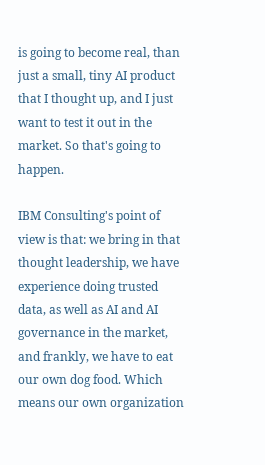is going to become real, than just a small, tiny AI product that I thought up, and I just want to test it out in the market. So that's going to happen.

IBM Consulting's point of view is that: we bring in that thought leadership, we have experience doing trusted data, as well as AI and AI governance in the market, and frankly, we have to eat our own dog food. Which means our own organization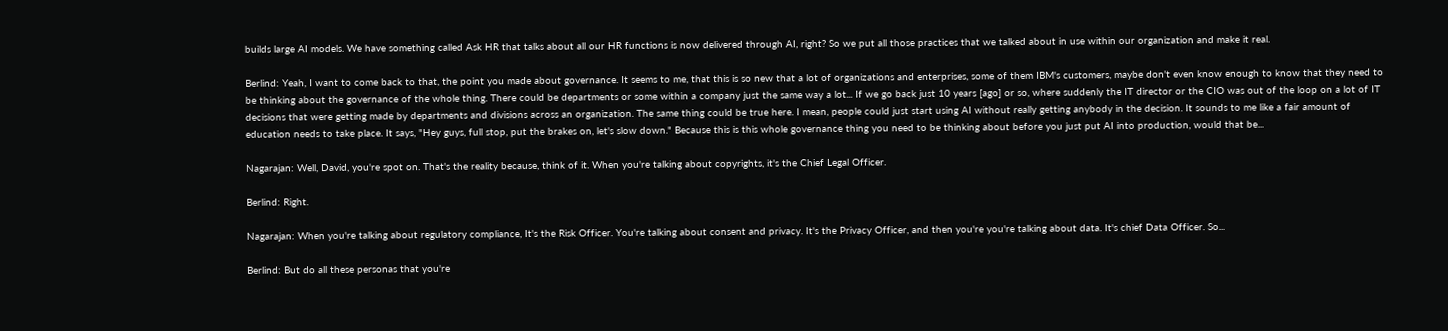builds large AI models. We have something called Ask HR that talks about all our HR functions is now delivered through AI, right? So we put all those practices that we talked about in use within our organization and make it real.

Berlind: Yeah, I want to come back to that, the point you made about governance. It seems to me, that this is so new that a lot of organizations and enterprises, some of them IBM's customers, maybe don't even know enough to know that they need to be thinking about the governance of the whole thing. There could be departments or some within a company just the same way a lot... If we go back just 10 years [ago] or so, where suddenly the IT director or the CIO was out of the loop on a lot of IT decisions that were getting made by departments and divisions across an organization. The same thing could be true here. I mean, people could just start using AI without really getting anybody in the decision. It sounds to me like a fair amount of education needs to take place. It says, "Hey guys, full stop, put the brakes on, let's slow down." Because this is this whole governance thing you need to be thinking about before you just put AI into production, would that be...

Nagarajan: Well, David, you're spot on. That's the reality because, think of it. When you're talking about copyrights, it's the Chief Legal Officer.

Berlind: Right.

Nagarajan: When you're talking about regulatory compliance, It's the Risk Officer. You're talking about consent and privacy. It's the Privacy Officer, and then you're you're talking about data. It's chief Data Officer. So...

Berlind: But do all these personas that you're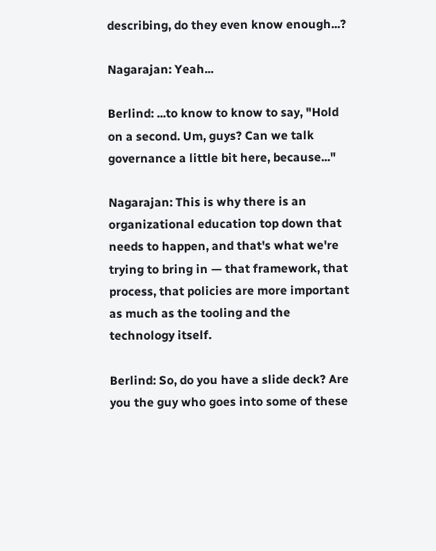describing, do they even know enough...?

Nagarajan: Yeah...

Berlind: ...to know to know to say, "Hold on a second. Um, guys? Can we talk governance a little bit here, because..."

Nagarajan: This is why there is an organizational education top down that needs to happen, and that's what we're trying to bring in — that framework, that process, that policies are more important as much as the tooling and the technology itself.

Berlind: So, do you have a slide deck? Are you the guy who goes into some of these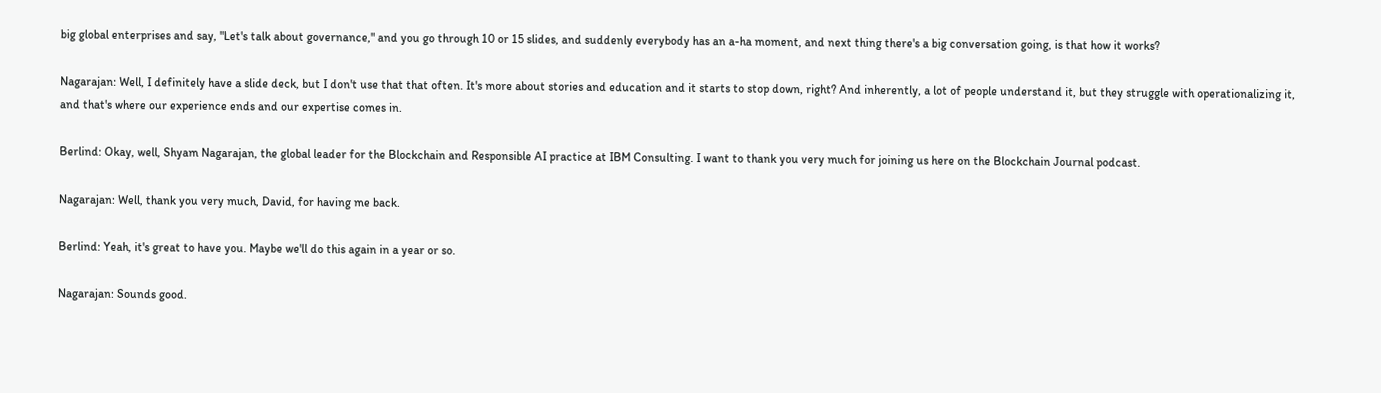big global enterprises and say, "Let's talk about governance," and you go through 10 or 15 slides, and suddenly everybody has an a-ha moment, and next thing there's a big conversation going, is that how it works?

Nagarajan: Well, I definitely have a slide deck, but I don't use that that often. It's more about stories and education and it starts to stop down, right? And inherently, a lot of people understand it, but they struggle with operationalizing it, and that's where our experience ends and our expertise comes in.

Berlind: Okay, well, Shyam Nagarajan, the global leader for the Blockchain and Responsible AI practice at IBM Consulting. I want to thank you very much for joining us here on the Blockchain Journal podcast.

Nagarajan: Well, thank you very much, David, for having me back.

Berlind: Yeah, it's great to have you. Maybe we'll do this again in a year or so.

Nagarajan: Sounds good.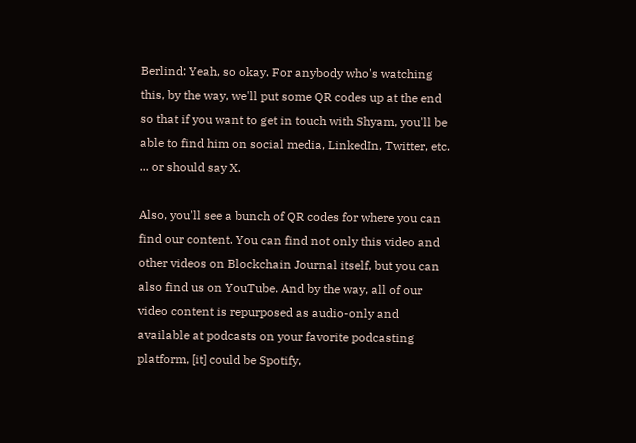Berlind: Yeah, so okay. For anybody who's watching this, by the way, we'll put some QR codes up at the end so that if you want to get in touch with Shyam, you'll be able to find him on social media, LinkedIn, Twitter, etc. ... or should say X.

Also, you'll see a bunch of QR codes for where you can find our content. You can find not only this video and other videos on Blockchain Journal itself, but you can also find us on YouTube. And by the way, all of our video content is repurposed as audio-only and available at podcasts on your favorite podcasting platform, [it] could be Spotify,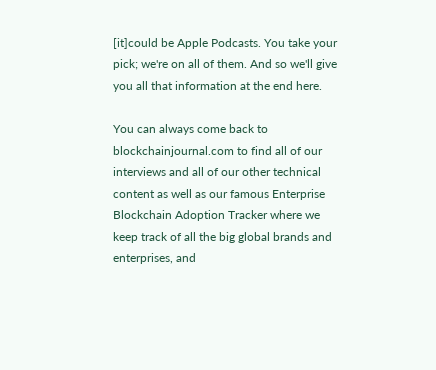[it]could be Apple Podcasts. You take your pick; we're on all of them. And so we'll give you all that information at the end here.

You can always come back to blockchainjournal.com to find all of our interviews and all of our other technical content as well as our famous Enterprise Blockchain Adoption Tracker where we keep track of all the big global brands and enterprises, and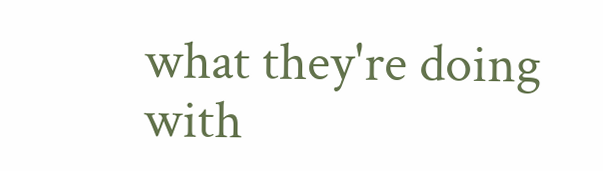what they're doing with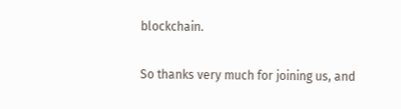blockchain.

So thanks very much for joining us, and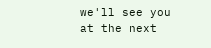we'll see you at the next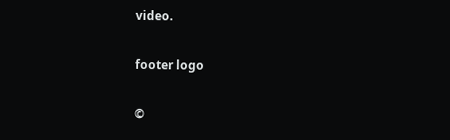video.

footer logo

©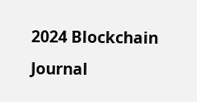2024 Blockchain Journal